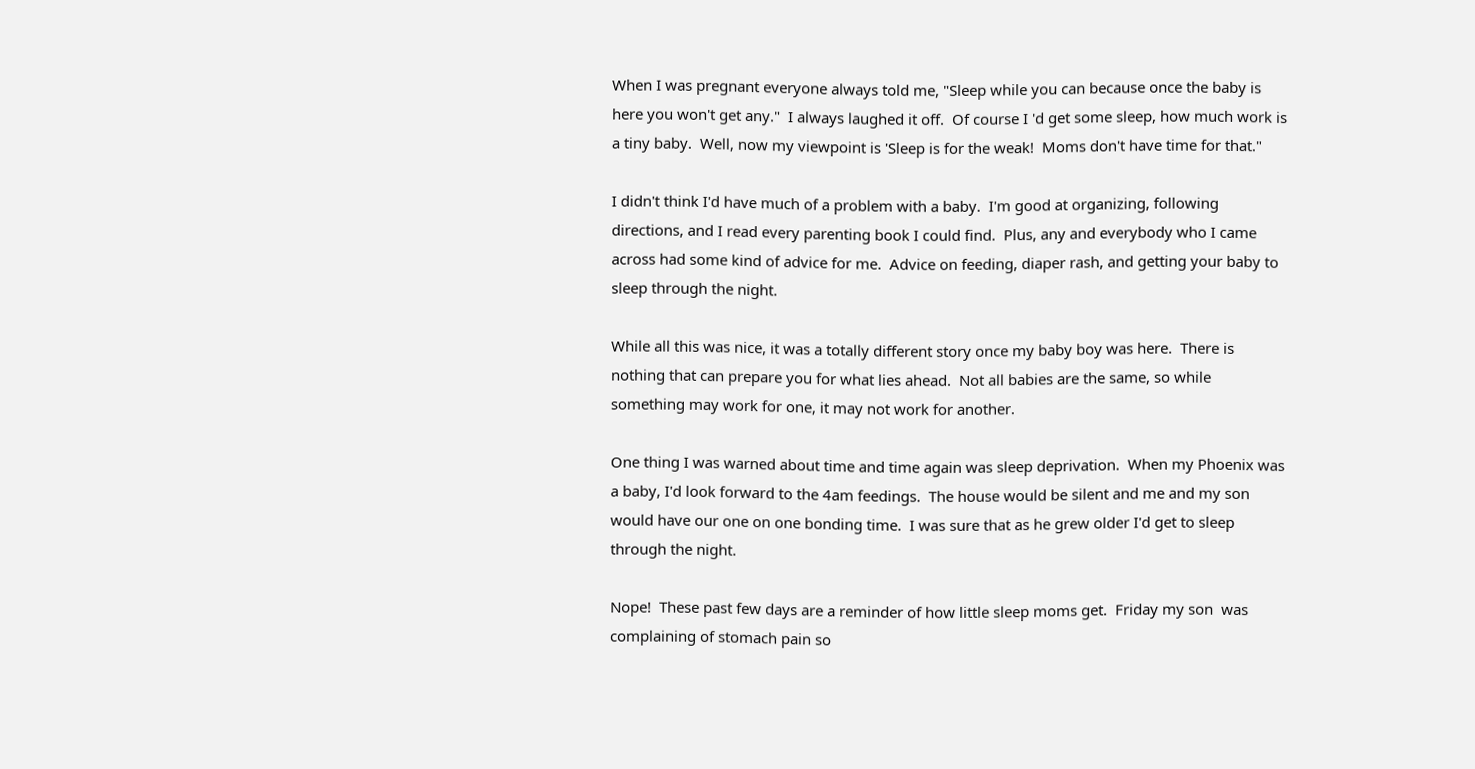When I was pregnant everyone always told me, "Sleep while you can because once the baby is here you won't get any."  I always laughed it off.  Of course I 'd get some sleep, how much work is a tiny baby.  Well, now my viewpoint is 'Sleep is for the weak!  Moms don't have time for that."

I didn't think I'd have much of a problem with a baby.  I'm good at organizing, following directions, and I read every parenting book I could find.  Plus, any and everybody who I came across had some kind of advice for me.  Advice on feeding, diaper rash, and getting your baby to sleep through the night.

While all this was nice, it was a totally different story once my baby boy was here.  There is nothing that can prepare you for what lies ahead.  Not all babies are the same, so while something may work for one, it may not work for another.

One thing I was warned about time and time again was sleep deprivation.  When my Phoenix was a baby, I'd look forward to the 4am feedings.  The house would be silent and me and my son would have our one on one bonding time.  I was sure that as he grew older I'd get to sleep through the night.

Nope!  These past few days are a reminder of how little sleep moms get.  Friday my son  was complaining of stomach pain so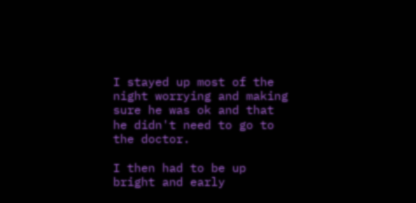I stayed up most of the night worrying and making sure he was ok and that he didn't need to go to the doctor.

I then had to be up bright and early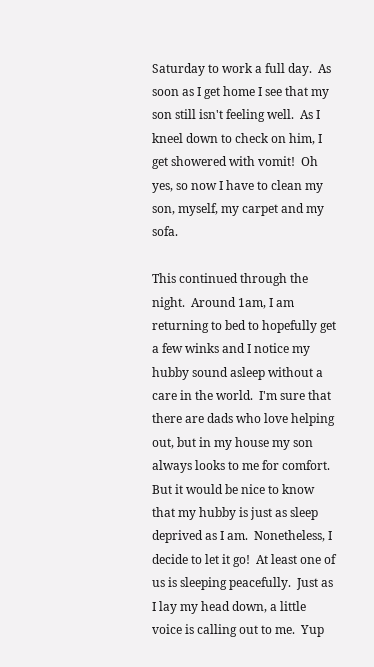Saturday to work a full day.  As soon as I get home I see that my son still isn't feeling well.  As I kneel down to check on him, I get showered with vomit!  Oh yes, so now I have to clean my son, myself, my carpet and my sofa.

This continued through the night.  Around 1am, I am returning to bed to hopefully get a few winks and I notice my hubby sound asleep without a care in the world.  I'm sure that there are dads who love helping out, but in my house my son always looks to me for comfort.  But it would be nice to know that my hubby is just as sleep deprived as I am.  Nonetheless, I decide to let it go!  At least one of us is sleeping peacefully.  Just as I lay my head down, a little voice is calling out to me.  Yup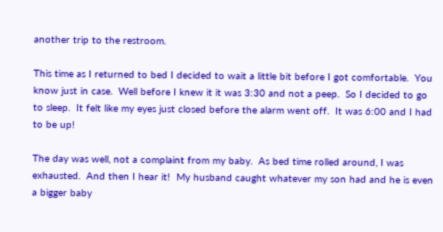another trip to the restroom.

This time as I returned to bed I decided to wait a little bit before I got comfortable.  You know just in case.  Well before I knew it it was 3:30 and not a peep.  So I decided to go to sleep.  It felt like my eyes just closed before the alarm went off.  It was 6:00 and I had to be up!

The day was well, not a complaint from my baby.  As bed time rolled around, I was exhausted.  And then I hear it!  My husband caught whatever my son had and he is even a bigger baby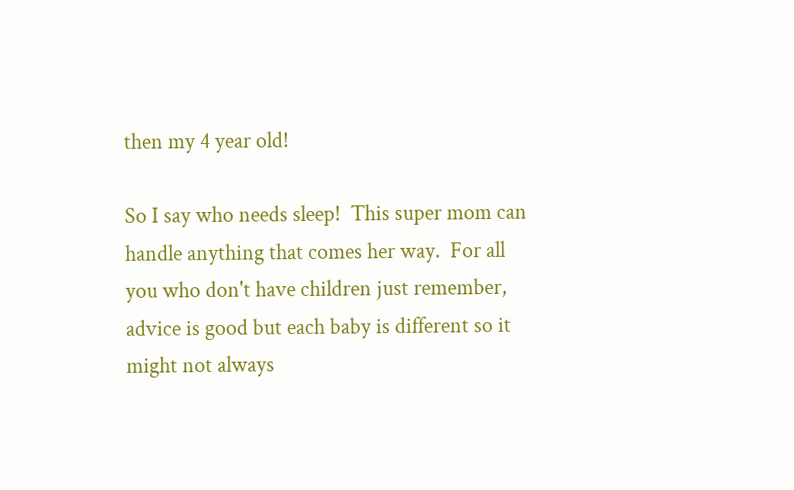then my 4 year old!

So I say who needs sleep!  This super mom can handle anything that comes her way.  For all you who don't have children just remember, advice is good but each baby is different so it might not always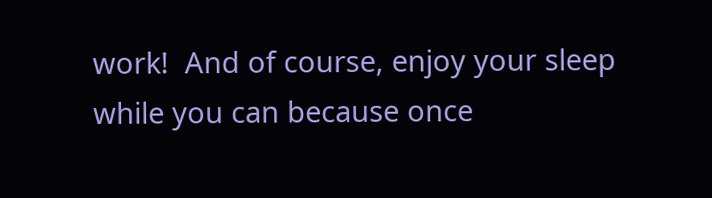work!  And of course, enjoy your sleep while you can because once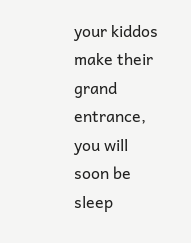your kiddos make their grand entrance, you will soon be sleep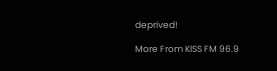deprived!

More From KISS FM 96.9